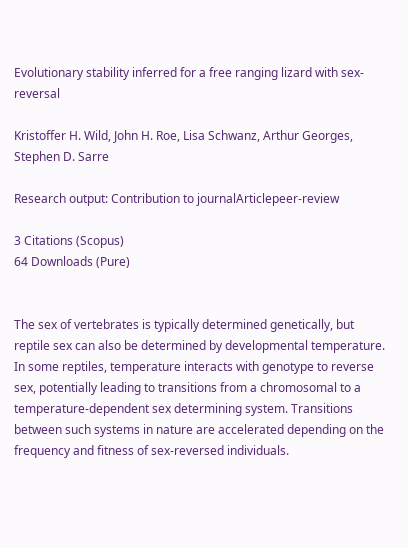Evolutionary stability inferred for a free ranging lizard with sex-reversal

Kristoffer H. Wild, John H. Roe, Lisa Schwanz, Arthur Georges, Stephen D. Sarre

Research output: Contribution to journalArticlepeer-review

3 Citations (Scopus)
64 Downloads (Pure)


The sex of vertebrates is typically determined genetically, but reptile sex can also be determined by developmental temperature. In some reptiles, temperature interacts with genotype to reverse sex, potentially leading to transitions from a chromosomal to a temperature-dependent sex determining system. Transitions between such systems in nature are accelerated depending on the frequency and fitness of sex-reversed individuals.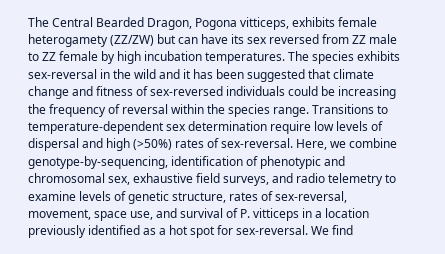The Central Bearded Dragon, Pogona vitticeps, exhibits female heterogamety (ZZ/ZW) but can have its sex reversed from ZZ male to ZZ female by high incubation temperatures. The species exhibits sex-reversal in the wild and it has been suggested that climate change and fitness of sex-reversed individuals could be increasing the frequency of reversal within the species range. Transitions to temperature-dependent sex determination require low levels of dispersal and high (>50%) rates of sex-reversal. Here, we combine genotype-by-sequencing, identification of phenotypic and chromosomal sex, exhaustive field surveys, and radio telemetry to examine levels of genetic structure, rates of sex-reversal, movement, space use, and survival of P. vitticeps in a location previously identified as a hot spot for sex-reversal. We find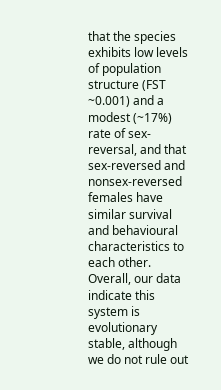that the species exhibits low levels of population structure (FST ~0.001) and a modest (~17%) rate of sex-reversal, and that sex-reversed and nonsex-reversed females have similar survival and behavioural characteristics to each other. Overall, our data indicate this system is evolutionary stable, although we do not rule out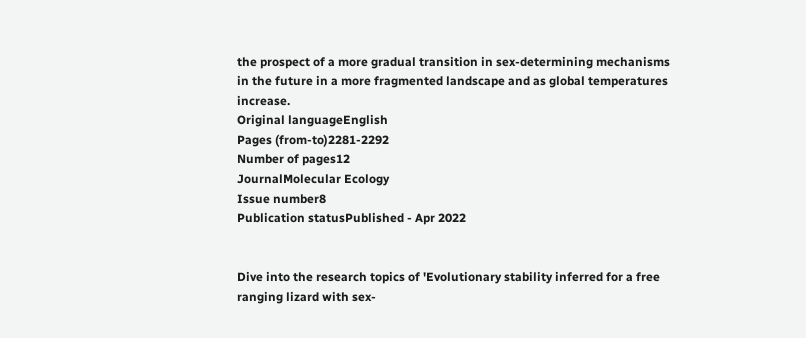the prospect of a more gradual transition in sex-determining mechanisms in the future in a more fragmented landscape and as global temperatures increase.
Original languageEnglish
Pages (from-to)2281-2292
Number of pages12
JournalMolecular Ecology
Issue number8
Publication statusPublished - Apr 2022


Dive into the research topics of 'Evolutionary stability inferred for a free ranging lizard with sex-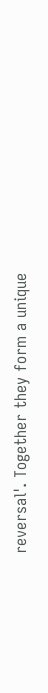reversal'. Together they form a unique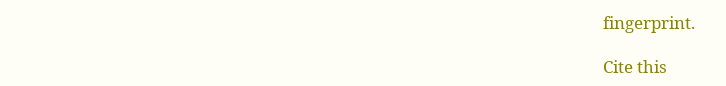fingerprint.

Cite this